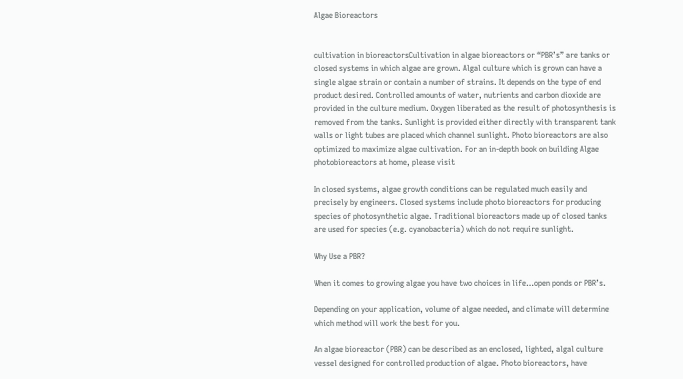Algae Bioreactors


cultivation in bioreactorsCultivation in algae bioreactors or “PBR’s” are tanks or closed systems in which algae are grown. Algal culture which is grown can have a single algae strain or contain a number of strains. It depends on the type of end product desired. Controlled amounts of water, nutrients and carbon dioxide are provided in the culture medium. Oxygen liberated as the result of photosynthesis is removed from the tanks. Sunlight is provided either directly with transparent tank walls or light tubes are placed which channel sunlight. Photo bioreactors are also optimized to maximize algae cultivation. For an in-depth book on building Algae photobioreactors at home, please visit

In closed systems, algae growth conditions can be regulated much easily and precisely by engineers. Closed systems include photo bioreactors for producing species of photosynthetic algae. Traditional bioreactors made up of closed tanks are used for species (e.g. cyanobacteria) which do not require sunlight.

Why Use a PBR?

When it comes to growing algae you have two choices in life…open ponds or PBR’s.

Depending on your application, volume of algae needed, and climate will determine which method will work the best for you.

An algae bioreactor (PBR) can be described as an enclosed, lighted, algal culture vessel designed for controlled production of algae. Photo bioreactors, have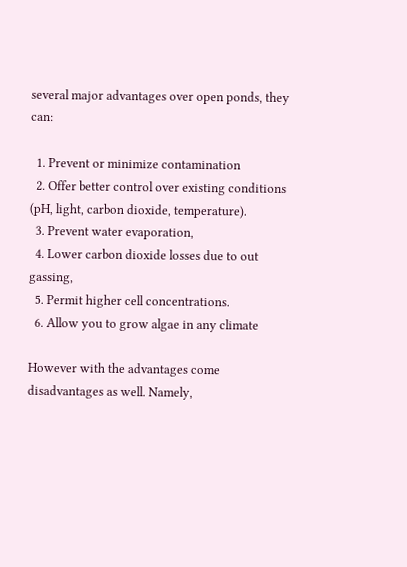several major advantages over open ponds, they can:

  1. Prevent or minimize contamination
  2. Offer better control over existing conditions (pH, light, carbon dioxide, temperature).
  3. Prevent water evaporation,
  4. Lower carbon dioxide losses due to out gassing,
  5. Permit higher cell concentrations.
  6. Allow you to grow algae in any climate

However with the advantages come disadvantages as well. Namely,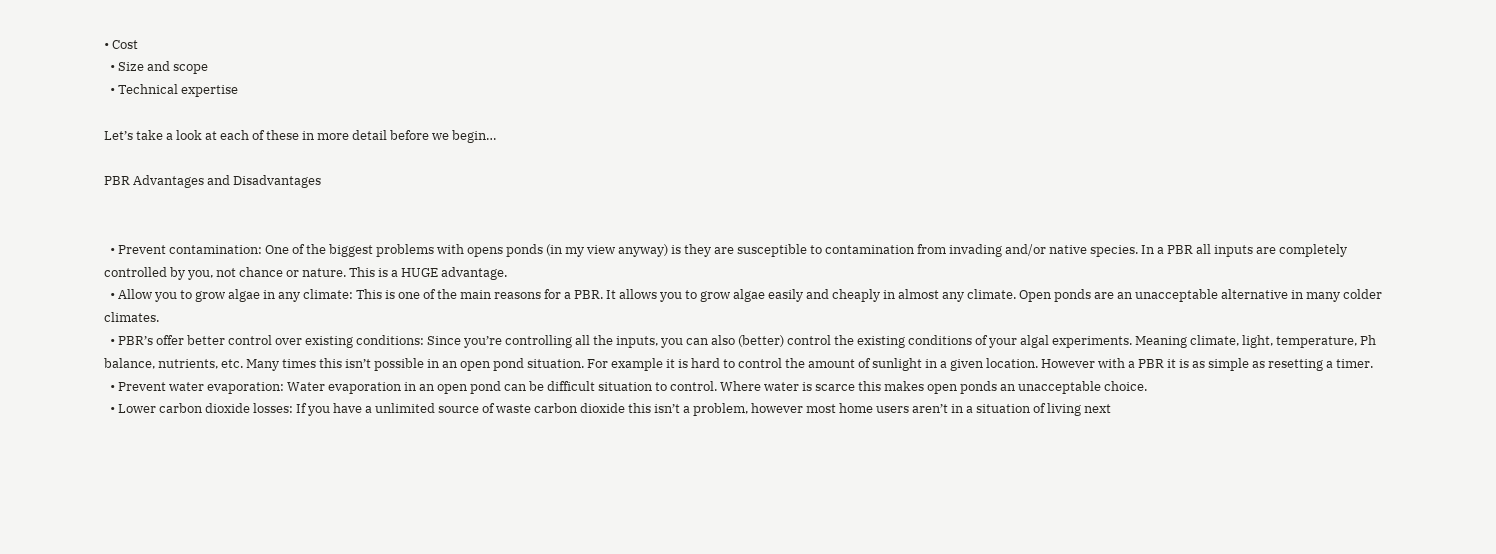• Cost
  • Size and scope
  • Technical expertise

Let’s take a look at each of these in more detail before we begin…

PBR Advantages and Disadvantages


  • Prevent contamination: One of the biggest problems with opens ponds (in my view anyway) is they are susceptible to contamination from invading and/or native species. In a PBR all inputs are completely controlled by you, not chance or nature. This is a HUGE advantage.
  • Allow you to grow algae in any climate: This is one of the main reasons for a PBR. It allows you to grow algae easily and cheaply in almost any climate. Open ponds are an unacceptable alternative in many colder climates.
  • PBR’s offer better control over existing conditions: Since you’re controlling all the inputs, you can also (better) control the existing conditions of your algal experiments. Meaning climate, light, temperature, Ph balance, nutrients, etc. Many times this isn’t possible in an open pond situation. For example it is hard to control the amount of sunlight in a given location. However with a PBR it is as simple as resetting a timer.
  • Prevent water evaporation: Water evaporation in an open pond can be difficult situation to control. Where water is scarce this makes open ponds an unacceptable choice.
  • Lower carbon dioxide losses: If you have a unlimited source of waste carbon dioxide this isn’t a problem, however most home users aren’t in a situation of living next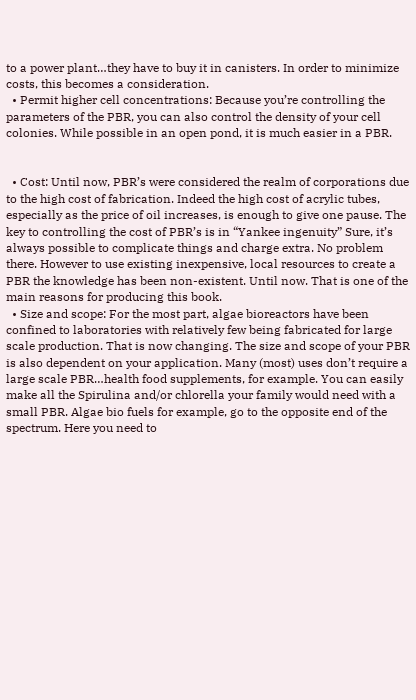to a power plant…they have to buy it in canisters. In order to minimize costs, this becomes a consideration.
  • Permit higher cell concentrations: Because you’re controlling the parameters of the PBR, you can also control the density of your cell colonies. While possible in an open pond, it is much easier in a PBR.


  • Cost: Until now, PBR’s were considered the realm of corporations due to the high cost of fabrication. Indeed the high cost of acrylic tubes, especially as the price of oil increases, is enough to give one pause. The key to controlling the cost of PBR’s is in “Yankee ingenuity” Sure, it’s always possible to complicate things and charge extra. No problem there. However to use existing inexpensive, local resources to create a PBR the knowledge has been non-existent. Until now. That is one of the main reasons for producing this book.
  • Size and scope: For the most part, algae bioreactors have been confined to laboratories with relatively few being fabricated for large scale production. That is now changing. The size and scope of your PBR is also dependent on your application. Many (most) uses don’t require a large scale PBR…health food supplements, for example. You can easily make all the Spirulina and/or chlorella your family would need with a small PBR. Algae bio fuels for example, go to the opposite end of the spectrum. Here you need to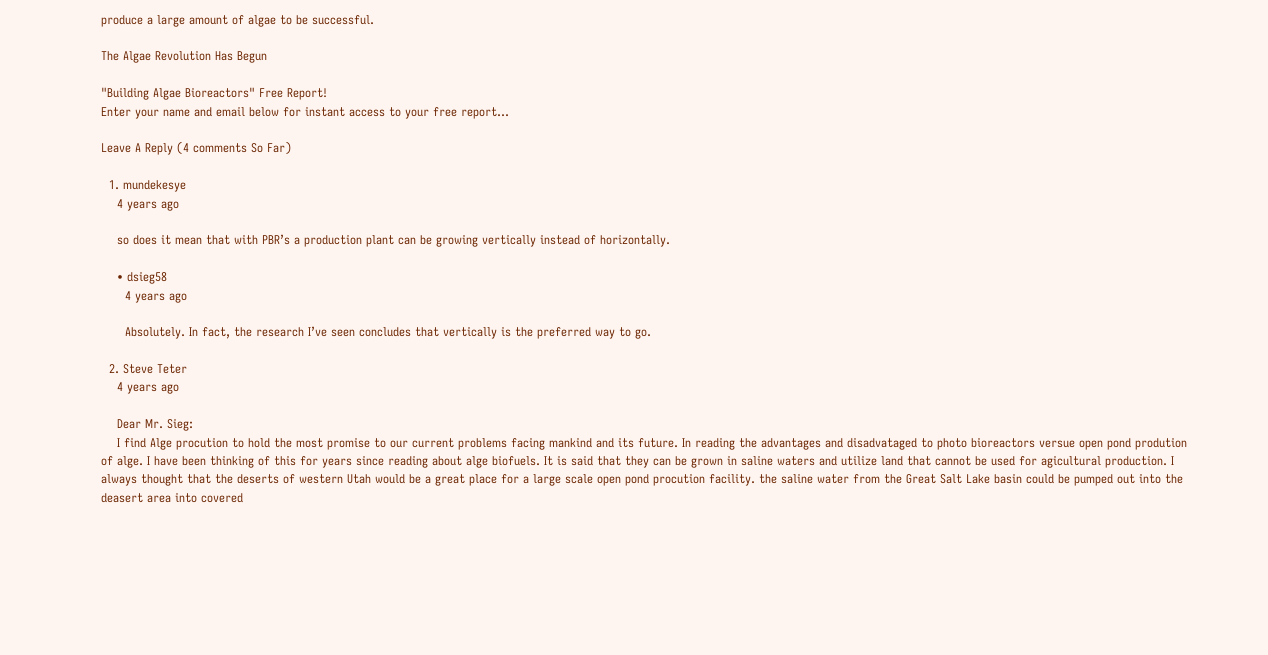produce a large amount of algae to be successful.

The Algae Revolution Has Begun

"Building Algae Bioreactors" Free Report!
Enter your name and email below for instant access to your free report...

Leave A Reply (4 comments So Far)

  1. mundekesye
    4 years ago

    so does it mean that with PBR’s a production plant can be growing vertically instead of horizontally.

    • dsieg58
      4 years ago

      Absolutely. In fact, the research I’ve seen concludes that vertically is the preferred way to go.

  2. Steve Teter
    4 years ago

    Dear Mr. Sieg:
    I find Alge procution to hold the most promise to our current problems facing mankind and its future. In reading the advantages and disadvataged to photo bioreactors versue open pond prodution of alge. I have been thinking of this for years since reading about alge biofuels. It is said that they can be grown in saline waters and utilize land that cannot be used for agicultural production. I always thought that the deserts of western Utah would be a great place for a large scale open pond procution facility. the saline water from the Great Salt Lake basin could be pumped out into the deasert area into covered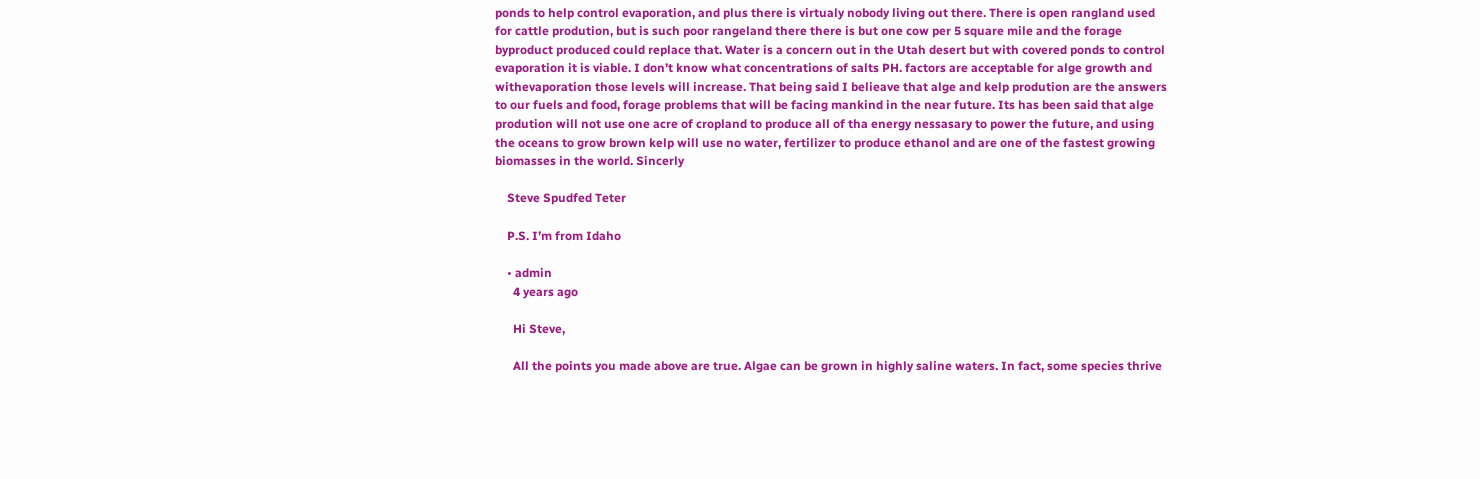ponds to help control evaporation, and plus there is virtualy nobody living out there. There is open rangland used for cattle prodution, but is such poor rangeland there there is but one cow per 5 square mile and the forage byproduct produced could replace that. Water is a concern out in the Utah desert but with covered ponds to control evaporation it is viable. I don’t know what concentrations of salts PH. factors are acceptable for alge growth and withevaporation those levels will increase. That being said I belieave that alge and kelp prodution are the answers to our fuels and food, forage problems that will be facing mankind in the near future. Its has been said that alge prodution will not use one acre of cropland to produce all of tha energy nessasary to power the future, and using the oceans to grow brown kelp will use no water, fertilizer to produce ethanol and are one of the fastest growing biomasses in the world. Sincerly

    Steve Spudfed Teter

    P.S. I’m from Idaho

    • admin
      4 years ago

      Hi Steve,

      All the points you made above are true. Algae can be grown in highly saline waters. In fact, some species thrive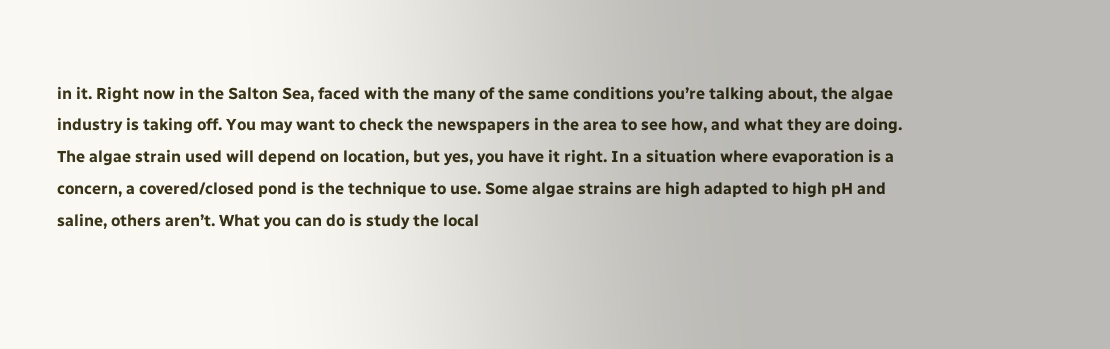in it. Right now in the Salton Sea, faced with the many of the same conditions you’re talking about, the algae industry is taking off. You may want to check the newspapers in the area to see how, and what they are doing. The algae strain used will depend on location, but yes, you have it right. In a situation where evaporation is a concern, a covered/closed pond is the technique to use. Some algae strains are high adapted to high pH and saline, others aren’t. What you can do is study the local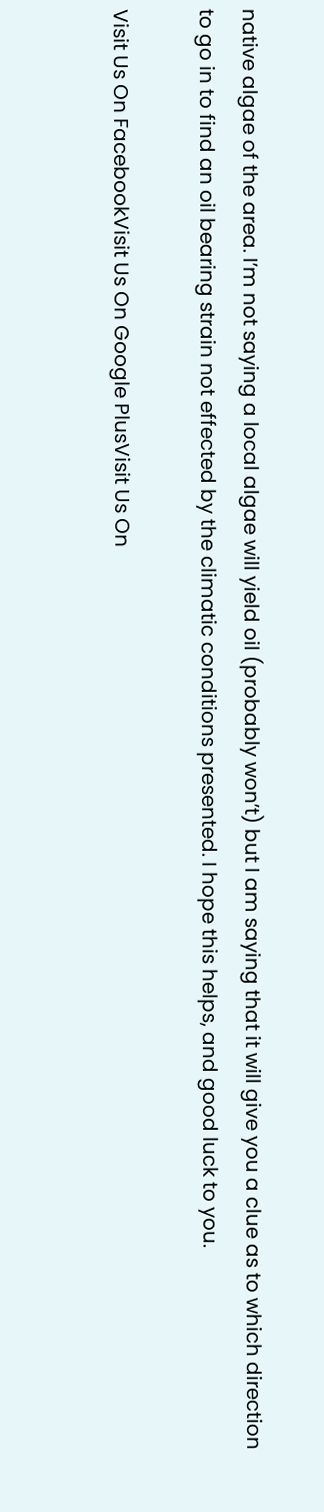native algae of the area. I’m not saying a local algae will yield oil (probably won’t) but I am saying that it will give you a clue as to which direction to go in to find an oil bearing strain not effected by the climatic conditions presented. I hope this helps, and good luck to you.

Visit Us On FacebookVisit Us On Google PlusVisit Us On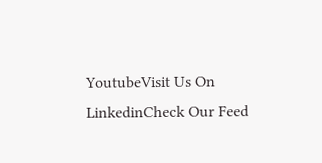YoutubeVisit Us On LinkedinCheck Our Feed